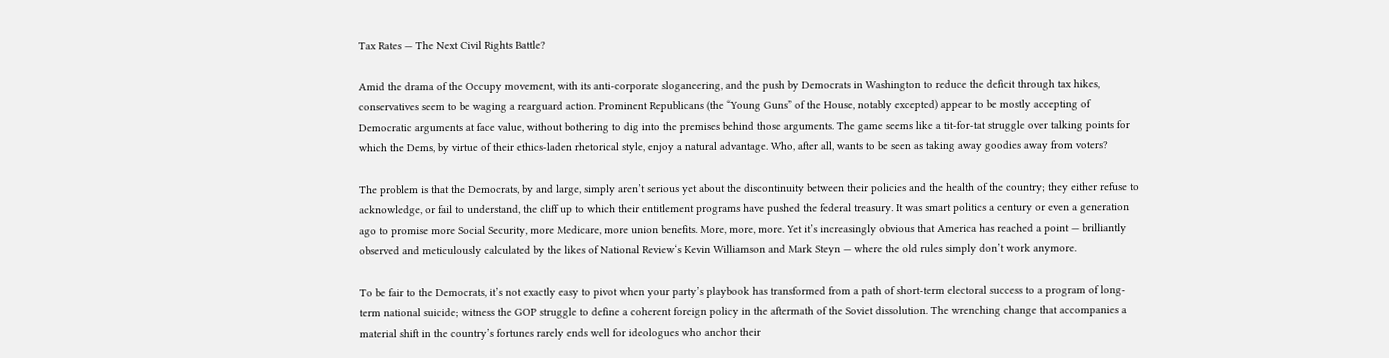Tax Rates — The Next Civil Rights Battle?

Amid the drama of the Occupy movement, with its anti-corporate sloganeering, and the push by Democrats in Washington to reduce the deficit through tax hikes, conservatives seem to be waging a rearguard action. Prominent Republicans (the “Young Guns” of the House, notably excepted) appear to be mostly accepting of Democratic arguments at face value, without bothering to dig into the premises behind those arguments. The game seems like a tit-for-tat struggle over talking points for which the Dems, by virtue of their ethics-laden rhetorical style, enjoy a natural advantage. Who, after all, wants to be seen as taking away goodies away from voters?

The problem is that the Democrats, by and large, simply aren’t serious yet about the discontinuity between their policies and the health of the country; they either refuse to acknowledge, or fail to understand, the cliff up to which their entitlement programs have pushed the federal treasury. It was smart politics a century or even a generation ago to promise more Social Security, more Medicare, more union benefits. More, more, more. Yet it’s increasingly obvious that America has reached a point — brilliantly observed and meticulously calculated by the likes of National Review‘s Kevin Williamson and Mark Steyn — where the old rules simply don’t work anymore.

To be fair to the Democrats, it’s not exactly easy to pivot when your party’s playbook has transformed from a path of short-term electoral success to a program of long-term national suicide; witness the GOP struggle to define a coherent foreign policy in the aftermath of the Soviet dissolution. The wrenching change that accompanies a material shift in the country’s fortunes rarely ends well for ideologues who anchor their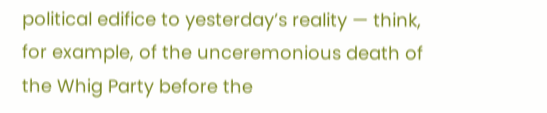political edifice to yesterday’s reality — think, for example, of the unceremonious death of the Whig Party before the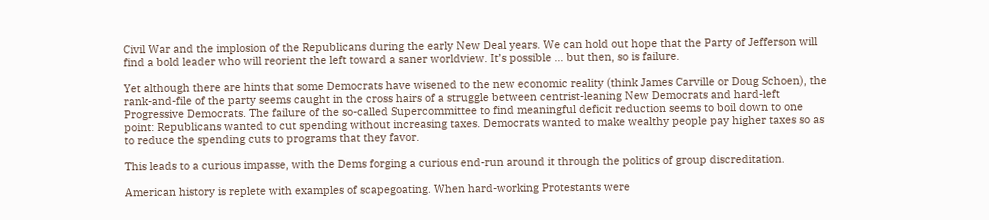Civil War and the implosion of the Republicans during the early New Deal years. We can hold out hope that the Party of Jefferson will find a bold leader who will reorient the left toward a saner worldview. It’s possible … but then, so is failure.

Yet although there are hints that some Democrats have wisened to the new economic reality (think James Carville or Doug Schoen), the rank-and-file of the party seems caught in the cross hairs of a struggle between centrist-leaning New Democrats and hard-left Progressive Democrats. The failure of the so-called Supercommittee to find meaningful deficit reduction seems to boil down to one point: Republicans wanted to cut spending without increasing taxes. Democrats wanted to make wealthy people pay higher taxes so as to reduce the spending cuts to programs that they favor.

This leads to a curious impasse, with the Dems forging a curious end-run around it through the politics of group discreditation.

American history is replete with examples of scapegoating. When hard-working Protestants were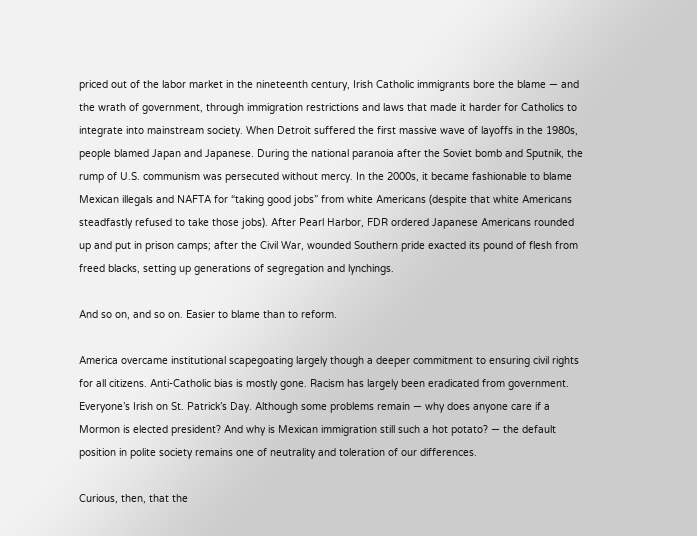priced out of the labor market in the nineteenth century, Irish Catholic immigrants bore the blame — and the wrath of government, through immigration restrictions and laws that made it harder for Catholics to integrate into mainstream society. When Detroit suffered the first massive wave of layoffs in the 1980s, people blamed Japan and Japanese. During the national paranoia after the Soviet bomb and Sputnik, the rump of U.S. communism was persecuted without mercy. In the 2000s, it became fashionable to blame Mexican illegals and NAFTA for “taking good jobs” from white Americans (despite that white Americans steadfastly refused to take those jobs). After Pearl Harbor, FDR ordered Japanese Americans rounded up and put in prison camps; after the Civil War, wounded Southern pride exacted its pound of flesh from freed blacks, setting up generations of segregation and lynchings.

And so on, and so on. Easier to blame than to reform.

America overcame institutional scapegoating largely though a deeper commitment to ensuring civil rights for all citizens. Anti-Catholic bias is mostly gone. Racism has largely been eradicated from government. Everyone’s Irish on St. Patrick’s Day. Although some problems remain — why does anyone care if a Mormon is elected president? And why is Mexican immigration still such a hot potato? — the default position in polite society remains one of neutrality and toleration of our differences.

Curious, then, that the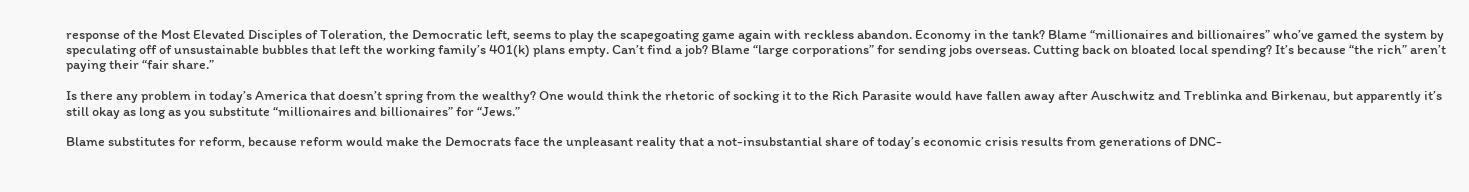response of the Most Elevated Disciples of Toleration, the Democratic left, seems to play the scapegoating game again with reckless abandon. Economy in the tank? Blame “millionaires and billionaires” who’ve gamed the system by speculating off of unsustainable bubbles that left the working family’s 401(k) plans empty. Can’t find a job? Blame “large corporations” for sending jobs overseas. Cutting back on bloated local spending? It’s because “the rich” aren’t paying their “fair share.”

Is there any problem in today’s America that doesn’t spring from the wealthy? One would think the rhetoric of socking it to the Rich Parasite would have fallen away after Auschwitz and Treblinka and Birkenau, but apparently it’s still okay as long as you substitute “millionaires and billionaires” for “Jews.”

Blame substitutes for reform, because reform would make the Democrats face the unpleasant reality that a not-insubstantial share of today’s economic crisis results from generations of DNC-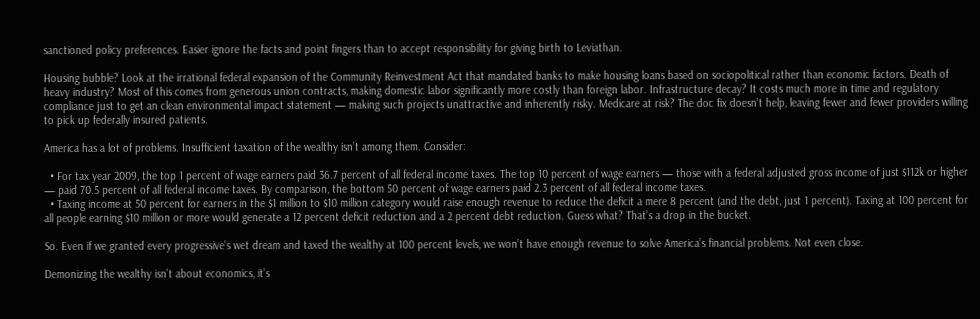sanctioned policy preferences. Easier ignore the facts and point fingers than to accept responsibility for giving birth to Leviathan.

Housing bubble? Look at the irrational federal expansion of the Community Reinvestment Act that mandated banks to make housing loans based on sociopolitical rather than economic factors. Death of heavy industry? Most of this comes from generous union contracts, making domestic labor significantly more costly than foreign labor. Infrastructure decay? It costs much more in time and regulatory compliance just to get an clean environmental impact statement — making such projects unattractive and inherently risky. Medicare at risk? The doc fix doesn’t help, leaving fewer and fewer providers willing to pick up federally insured patients.

America has a lot of problems. Insufficient taxation of the wealthy isn’t among them. Consider:

  • For tax year 2009, the top 1 percent of wage earners paid 36.7 percent of all federal income taxes. The top 10 percent of wage earners — those with a federal adjusted gross income of just $112k or higher — paid 70.5 percent of all federal income taxes. By comparison, the bottom 50 percent of wage earners paid 2.3 percent of all federal income taxes.
  • Taxing income at 50 percent for earners in the $1 million to $10 million category would raise enough revenue to reduce the deficit a mere 8 percent (and the debt, just 1 percent). Taxing at 100 percent for all people earning $10 million or more would generate a 12 percent deficit reduction and a 2 percent debt reduction. Guess what? That’s a drop in the bucket.

So. Even if we granted every progressive’s wet dream and taxed the wealthy at 100 percent levels, we won’t have enough revenue to solve America’s financial problems. Not even close.

Demonizing the wealthy isn’t about economics, it’s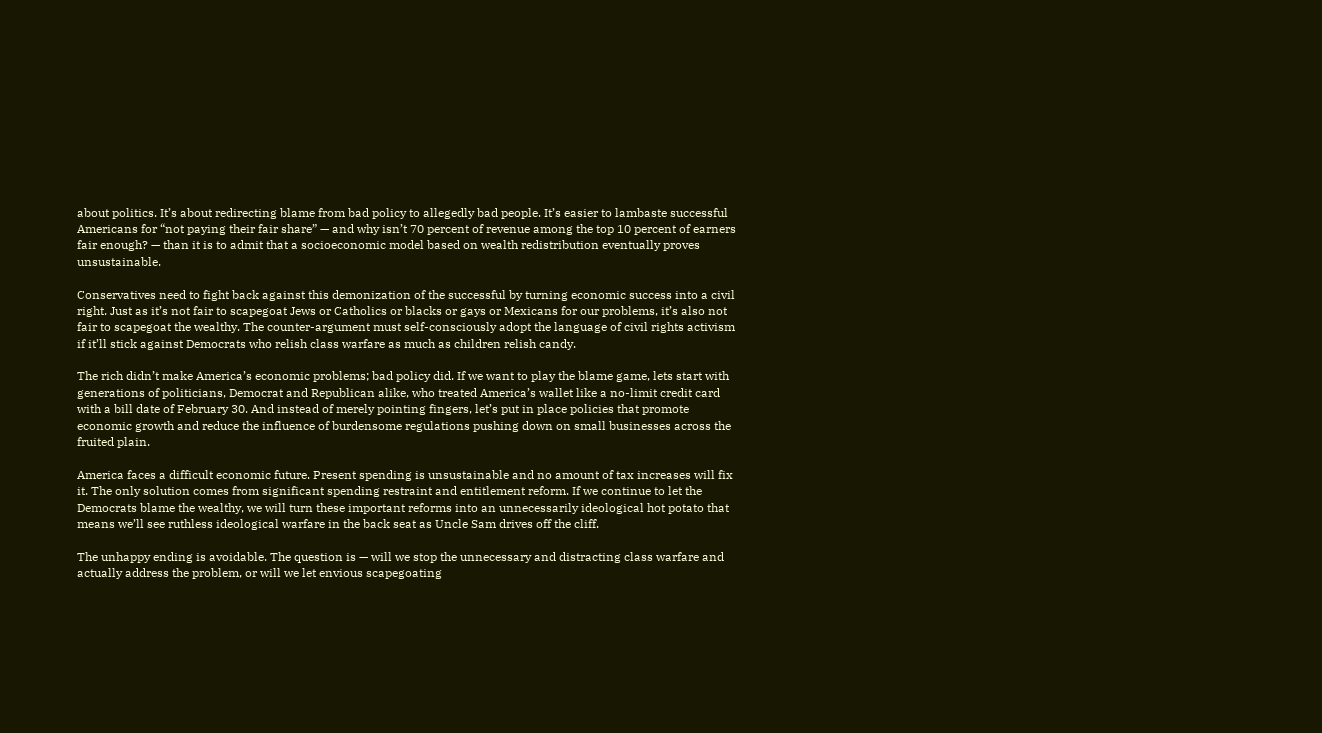about politics. It’s about redirecting blame from bad policy to allegedly bad people. It’s easier to lambaste successful Americans for “not paying their fair share” — and why isn’t 70 percent of revenue among the top 10 percent of earners fair enough? — than it is to admit that a socioeconomic model based on wealth redistribution eventually proves unsustainable.

Conservatives need to fight back against this demonization of the successful by turning economic success into a civil right. Just as it’s not fair to scapegoat Jews or Catholics or blacks or gays or Mexicans for our problems, it’s also not fair to scapegoat the wealthy. The counter-argument must self-consciously adopt the language of civil rights activism if it’ll stick against Democrats who relish class warfare as much as children relish candy.

The rich didn’t make America’s economic problems; bad policy did. If we want to play the blame game, lets start with generations of politicians, Democrat and Republican alike, who treated America’s wallet like a no-limit credit card with a bill date of February 30. And instead of merely pointing fingers, let’s put in place policies that promote economic growth and reduce the influence of burdensome regulations pushing down on small businesses across the fruited plain.

America faces a difficult economic future. Present spending is unsustainable and no amount of tax increases will fix it. The only solution comes from significant spending restraint and entitlement reform. If we continue to let the Democrats blame the wealthy, we will turn these important reforms into an unnecessarily ideological hot potato that means we’ll see ruthless ideological warfare in the back seat as Uncle Sam drives off the cliff.

The unhappy ending is avoidable. The question is — will we stop the unnecessary and distracting class warfare and actually address the problem, or will we let envious scapegoating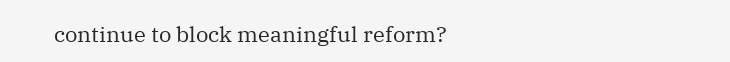continue to block meaningful reform?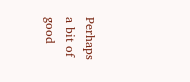Perhaps a bit of good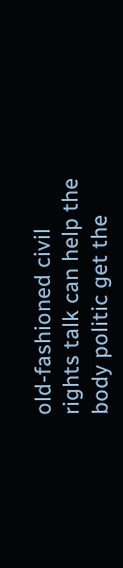old-fashioned civil rights talk can help the body politic get the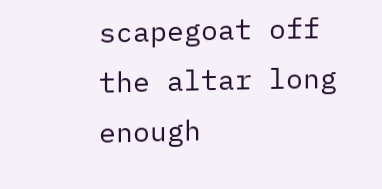scapegoat off the altar long enough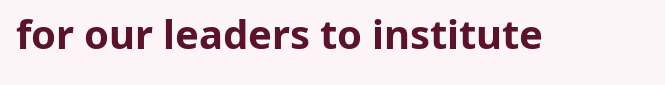for our leaders to institute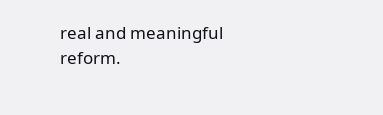real and meaningful reform.